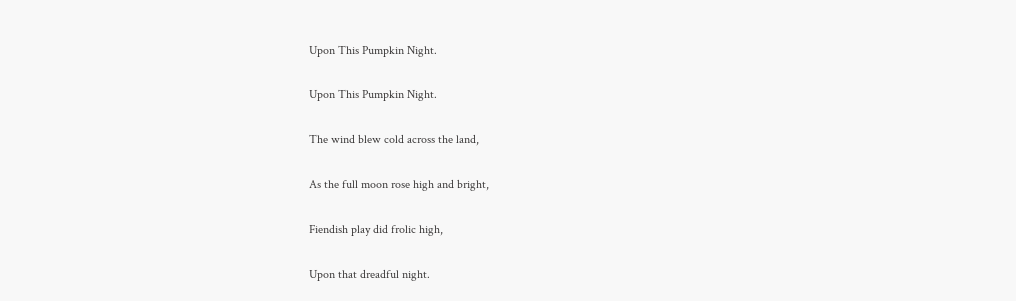Upon This Pumpkin Night.

Upon This Pumpkin Night.

The wind blew cold across the land,

As the full moon rose high and bright,

Fiendish play did frolic high,

Upon that dreadful night.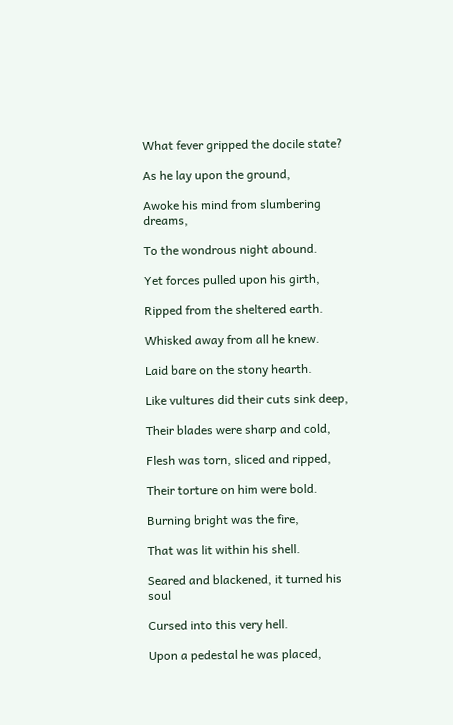What fever gripped the docile state?

As he lay upon the ground,

Awoke his mind from slumbering dreams,

To the wondrous night abound.

Yet forces pulled upon his girth,

Ripped from the sheltered earth.

Whisked away from all he knew.

Laid bare on the stony hearth.

Like vultures did their cuts sink deep,

Their blades were sharp and cold,

Flesh was torn, sliced and ripped,

Their torture on him were bold.

Burning bright was the fire,

That was lit within his shell.

Seared and blackened, it turned his soul

Cursed into this very hell.

Upon a pedestal he was placed,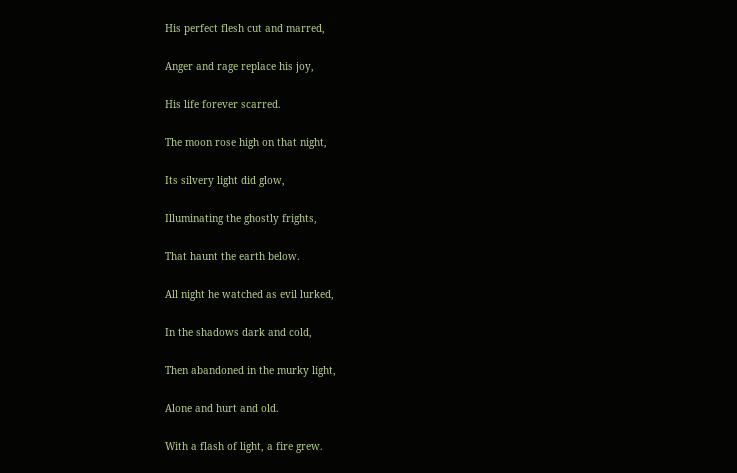His perfect flesh cut and marred,

Anger and rage replace his joy,

His life forever scarred.

The moon rose high on that night,

Its silvery light did glow,

Illuminating the ghostly frights,

That haunt the earth below.

All night he watched as evil lurked,

In the shadows dark and cold,

Then abandoned in the murky light,

Alone and hurt and old.

With a flash of light, a fire grew.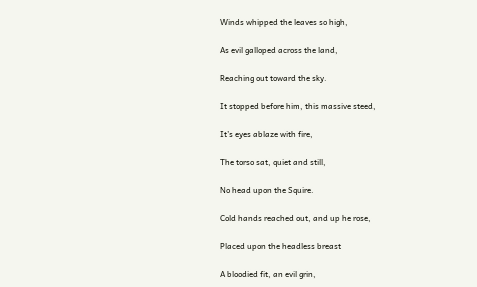Winds whipped the leaves so high,

As evil galloped across the land,

Reaching out toward the sky.

It stopped before him, this massive steed,

It’s eyes ablaze with fire,

The torso sat, quiet and still,

No head upon the Squire.

Cold hands reached out, and up he rose,

Placed upon the headless breast

A bloodied fit, an evil grin,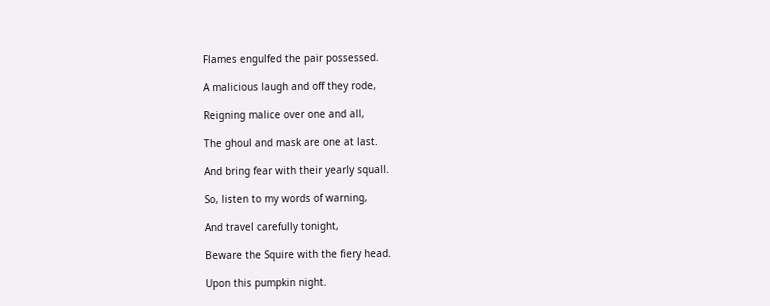Flames engulfed the pair possessed.

A malicious laugh and off they rode,

Reigning malice over one and all,

The ghoul and mask are one at last.

And bring fear with their yearly squall.

So, listen to my words of warning,

And travel carefully tonight,

Beware the Squire with the fiery head.

Upon this pumpkin night.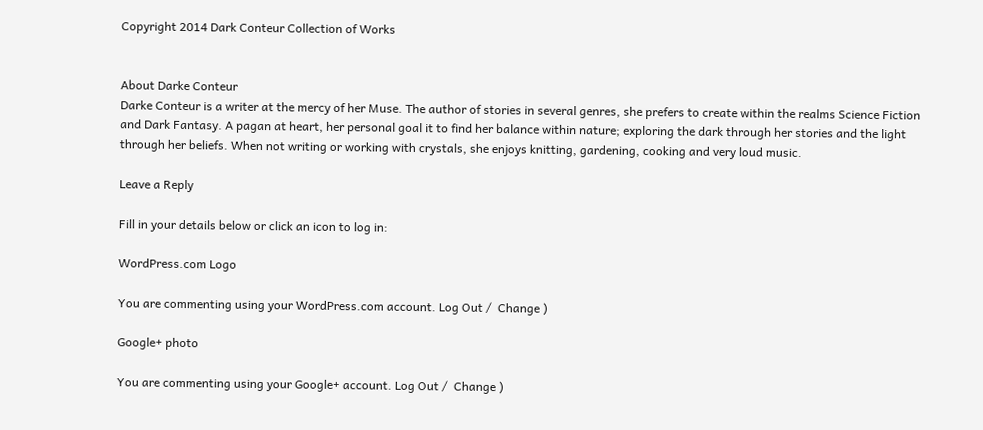Copyright 2014 Dark Conteur Collection of Works


About Darke Conteur
Darke Conteur is a writer at the mercy of her Muse. The author of stories in several genres, she prefers to create within the realms Science Fiction and Dark Fantasy. A pagan at heart, her personal goal it to find her balance within nature; exploring the dark through her stories and the light through her beliefs. When not writing or working with crystals, she enjoys knitting, gardening, cooking and very loud music.

Leave a Reply

Fill in your details below or click an icon to log in:

WordPress.com Logo

You are commenting using your WordPress.com account. Log Out /  Change )

Google+ photo

You are commenting using your Google+ account. Log Out /  Change )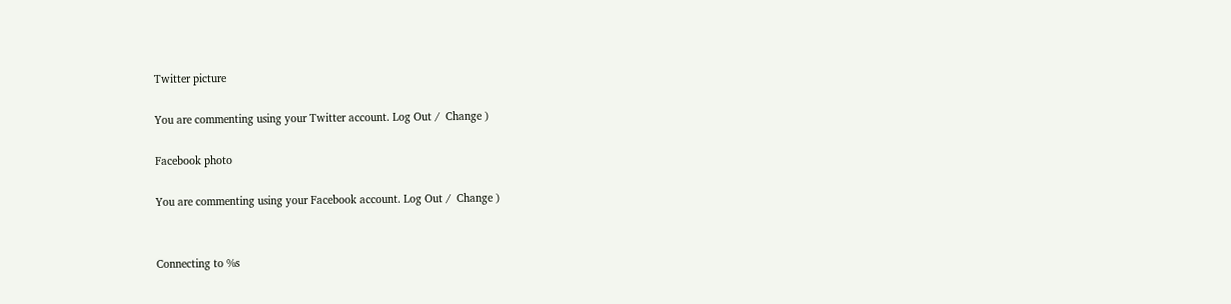Twitter picture

You are commenting using your Twitter account. Log Out /  Change )

Facebook photo

You are commenting using your Facebook account. Log Out /  Change )


Connecting to %s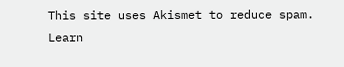This site uses Akismet to reduce spam. Learn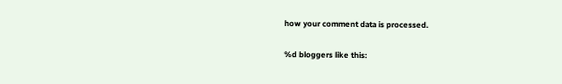how your comment data is processed.

%d bloggers like this: